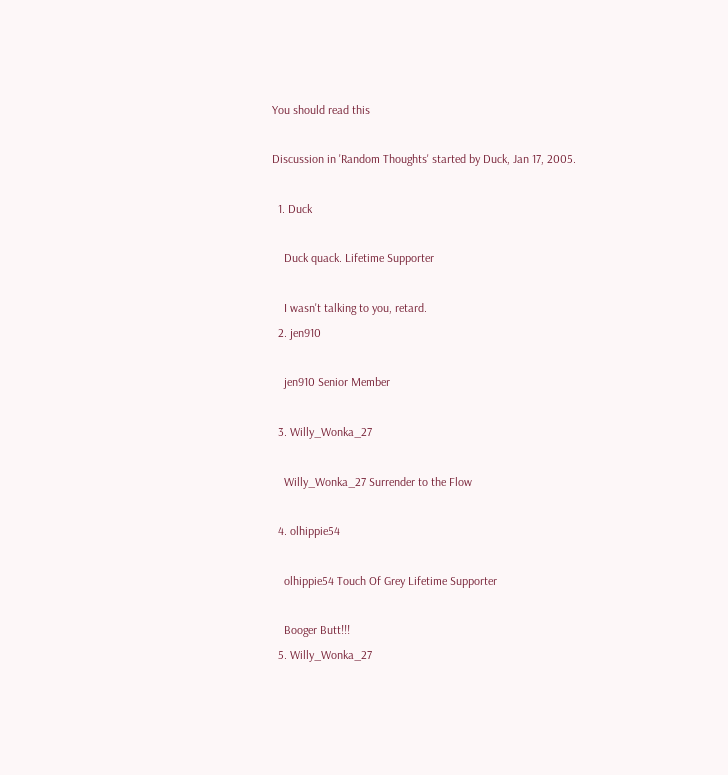You should read this

Discussion in 'Random Thoughts' started by Duck, Jan 17, 2005.

  1. Duck

    Duck quack. Lifetime Supporter

    I wasn't talking to you, retard.
  2. jen910

    jen910 Senior Member

  3. Willy_Wonka_27

    Willy_Wonka_27 Surrender to the Flow

  4. olhippie54

    olhippie54 Touch Of Grey Lifetime Supporter

    Booger Butt!!!
  5. Willy_Wonka_27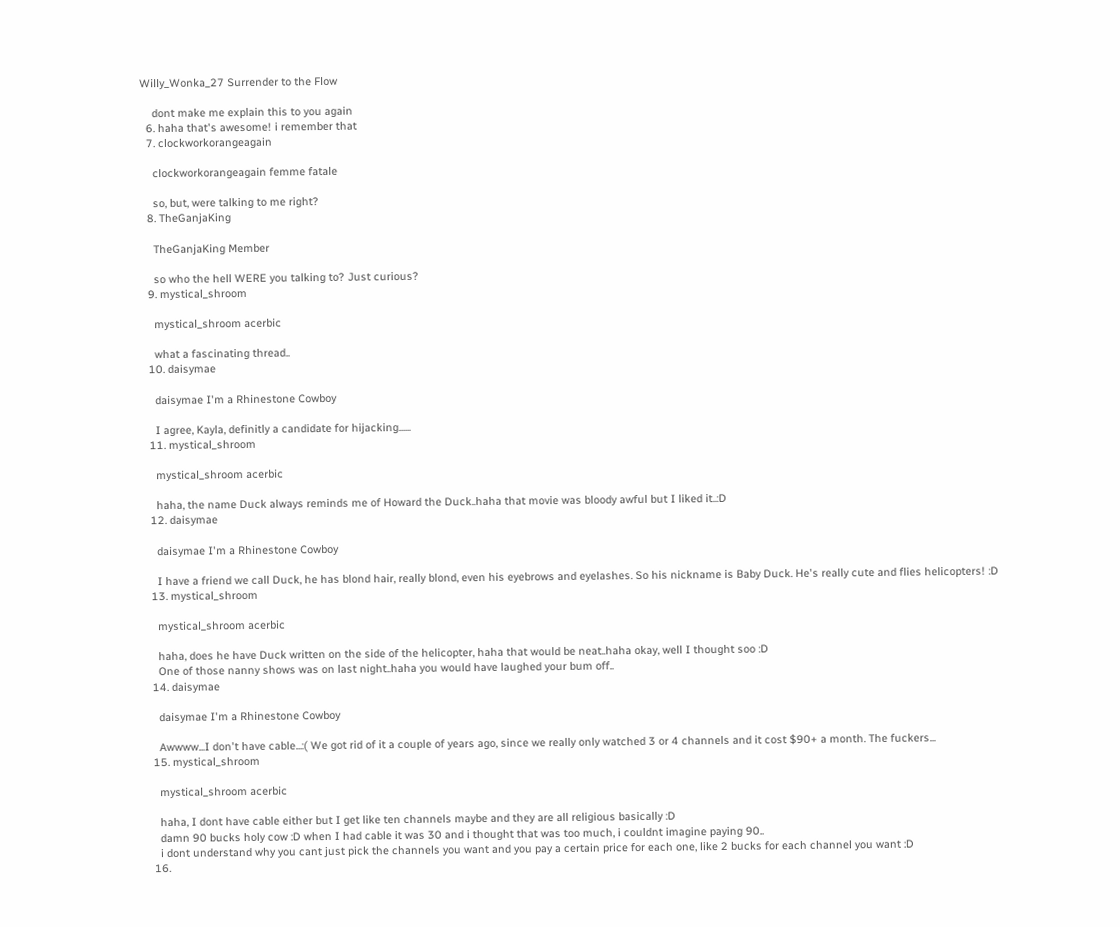Willy_Wonka_27 Surrender to the Flow

    dont make me explain this to you again
  6. haha that's awesome! i remember that
  7. clockworkorangeagain

    clockworkorangeagain femme fatale

    so, but, were talking to me right?
  8. TheGanjaKing

    TheGanjaKing Member

    so who the hell WERE you talking to? Just curious?
  9. mystical_shroom

    mystical_shroom acerbic

    what a fascinating thread..
  10. daisymae

    daisymae I'm a Rhinestone Cowboy

    I agree, Kayla, definitly a candidate for hijacking......
  11. mystical_shroom

    mystical_shroom acerbic

    haha, the name Duck always reminds me of Howard the Duck..haha that movie was bloody awful but I liked it..:D
  12. daisymae

    daisymae I'm a Rhinestone Cowboy

    I have a friend we call Duck, he has blond hair, really blond, even his eyebrows and eyelashes. So his nickname is Baby Duck. He's really cute and flies helicopters! :D
  13. mystical_shroom

    mystical_shroom acerbic

    haha, does he have Duck written on the side of the helicopter, haha that would be neat..haha okay, well I thought soo :D
    One of those nanny shows was on last night..haha you would have laughed your bum off..
  14. daisymae

    daisymae I'm a Rhinestone Cowboy

    Awwww...I don't have cable...:( We got rid of it a couple of years ago, since we really only watched 3 or 4 channels and it cost $90+ a month. The fuckers...
  15. mystical_shroom

    mystical_shroom acerbic

    haha, I dont have cable either but I get like ten channels maybe and they are all religious basically :D
    damn 90 bucks holy cow :D when I had cable it was 30 and i thought that was too much, i couldnt imagine paying 90..
    i dont understand why you cant just pick the channels you want and you pay a certain price for each one, like 2 bucks for each channel you want :D
  16.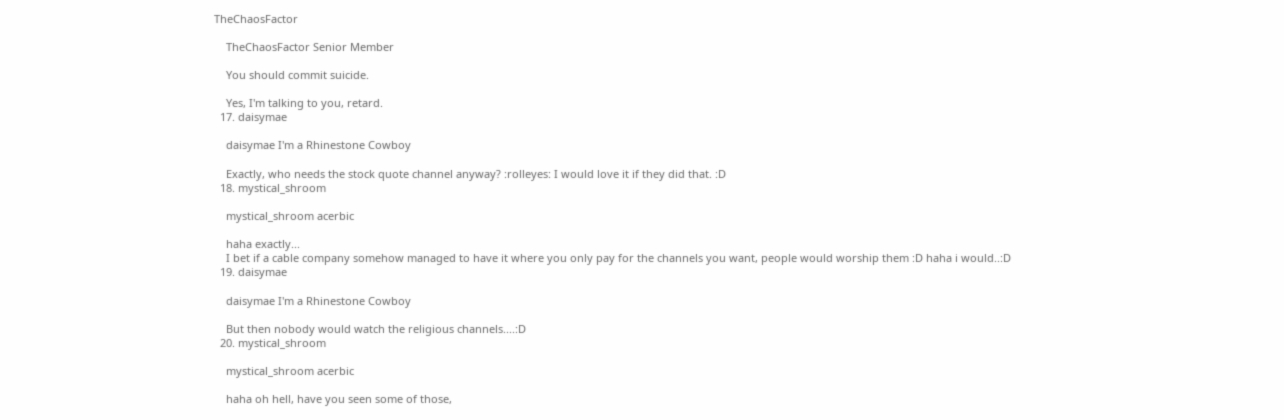TheChaosFactor

    TheChaosFactor Senior Member

    You should commit suicide.

    Yes, I'm talking to you, retard.
  17. daisymae

    daisymae I'm a Rhinestone Cowboy

    Exactly, who needs the stock quote channel anyway? :rolleyes: I would love it if they did that. :D
  18. mystical_shroom

    mystical_shroom acerbic

    haha exactly...
    I bet if a cable company somehow managed to have it where you only pay for the channels you want, people would worship them :D haha i would..:D
  19. daisymae

    daisymae I'm a Rhinestone Cowboy

    But then nobody would watch the religious channels....:D
  20. mystical_shroom

    mystical_shroom acerbic

    haha oh hell, have you seen some of those,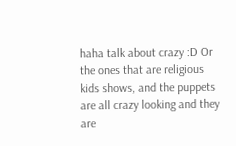haha talk about crazy :D Or the ones that are religious kids shows, and the puppets are all crazy looking and they are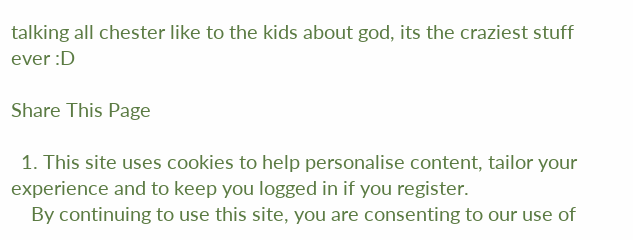talking all chester like to the kids about god, its the craziest stuff ever :D

Share This Page

  1. This site uses cookies to help personalise content, tailor your experience and to keep you logged in if you register.
    By continuing to use this site, you are consenting to our use of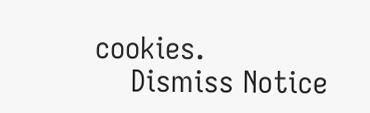cookies.
    Dismiss Notice